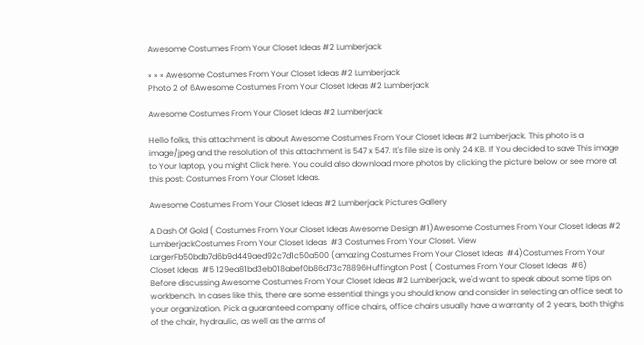Awesome Costumes From Your Closet Ideas #2 Lumberjack

» » » Awesome Costumes From Your Closet Ideas #2 Lumberjack
Photo 2 of 6Awesome Costumes From Your Closet Ideas #2 Lumberjack

Awesome Costumes From Your Closet Ideas #2 Lumberjack

Hello folks, this attachment is about Awesome Costumes From Your Closet Ideas #2 Lumberjack. This photo is a image/jpeg and the resolution of this attachment is 547 x 547. It's file size is only 24 KB. If You decided to save This image to Your laptop, you might Click here. You could also download more photos by clicking the picture below or see more at this post: Costumes From Your Closet Ideas.

Awesome Costumes From Your Closet Ideas #2 Lumberjack Pictures Gallery

A Dash Of Gold ( Costumes From Your Closet Ideas Awesome Design #1)Awesome Costumes From Your Closet Ideas #2 LumberjackCostumes From Your Closet Ideas  #3 Costumes From Your Closet. View LargerFb50bdb7d6b9d449aed92c7d1c50a500 (amazing Costumes From Your Closet Ideas  #4)Costumes From Your Closet Ideas  #5 129ea81bd3eb018abef0b86d73c78896Huffington Post ( Costumes From Your Closet Ideas  #6)
Before discussing Awesome Costumes From Your Closet Ideas #2 Lumberjack, we'd want to speak about some tips on workbench. In cases like this, there are some essential things you should know and consider in selecting an office seat to your organization. Pick a guaranteed company office chairs, office chairs usually have a warranty of 2 years, both thighs of the chair, hydraulic, as well as the arms of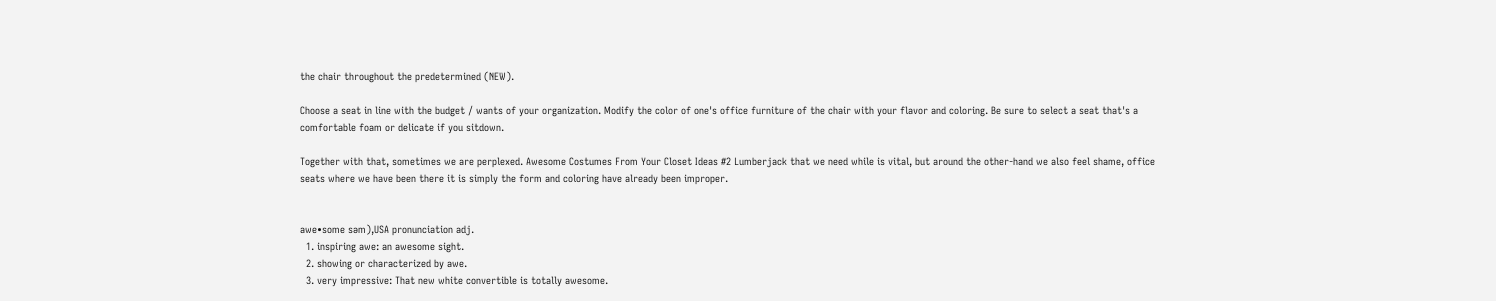the chair throughout the predetermined (NEW).

Choose a seat in line with the budget / wants of your organization. Modify the color of one's office furniture of the chair with your flavor and coloring. Be sure to select a seat that's a comfortable foam or delicate if you sitdown.

Together with that, sometimes we are perplexed. Awesome Costumes From Your Closet Ideas #2 Lumberjack that we need while is vital, but around the other-hand we also feel shame, office seats where we have been there it is simply the form and coloring have already been improper.


awe•some səm),USA pronunciation adj.
  1. inspiring awe: an awesome sight.
  2. showing or characterized by awe.
  3. very impressive: That new white convertible is totally awesome.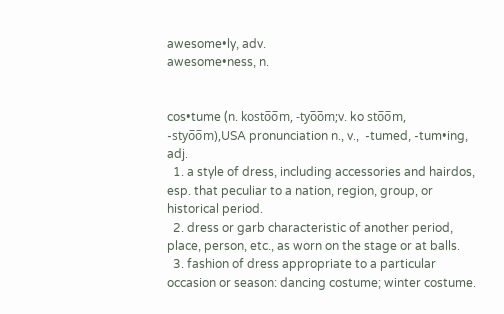awesome•ly, adv.
awesome•ness, n.


cos•tume (n. kosto̅o̅m, -tyo̅o̅m;v. ko sto̅o̅m, -styo̅o̅m),USA pronunciation n., v.,  -tumed, -tum•ing, adj.
  1. a style of dress, including accessories and hairdos, esp. that peculiar to a nation, region, group, or historical period.
  2. dress or garb characteristic of another period, place, person, etc., as worn on the stage or at balls.
  3. fashion of dress appropriate to a particular occasion or season: dancing costume; winter costume.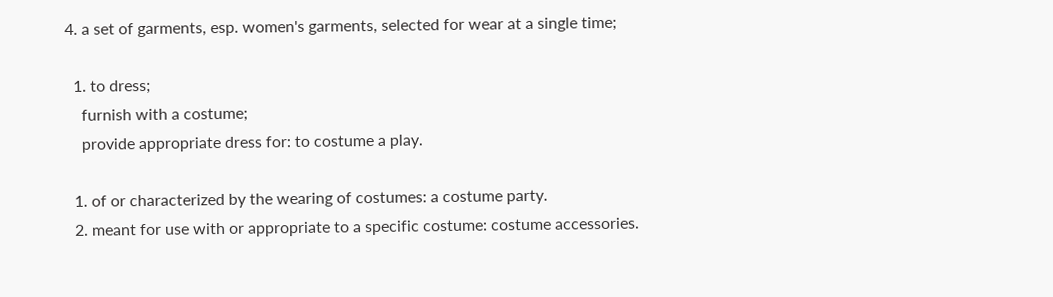4. a set of garments, esp. women's garments, selected for wear at a single time;

  1. to dress;
    furnish with a costume;
    provide appropriate dress for: to costume a play.

  1. of or characterized by the wearing of costumes: a costume party.
  2. meant for use with or appropriate to a specific costume: costume accessories.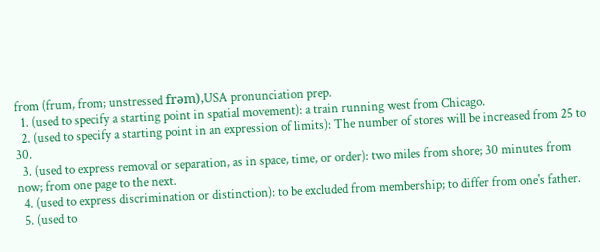from (frum, from; unstressed frəm),USA pronunciation prep.
  1. (used to specify a starting point in spatial movement): a train running west from Chicago.
  2. (used to specify a starting point in an expression of limits): The number of stores will be increased from 25 to 30.
  3. (used to express removal or separation, as in space, time, or order): two miles from shore; 30 minutes from now; from one page to the next.
  4. (used to express discrimination or distinction): to be excluded from membership; to differ from one's father.
  5. (used to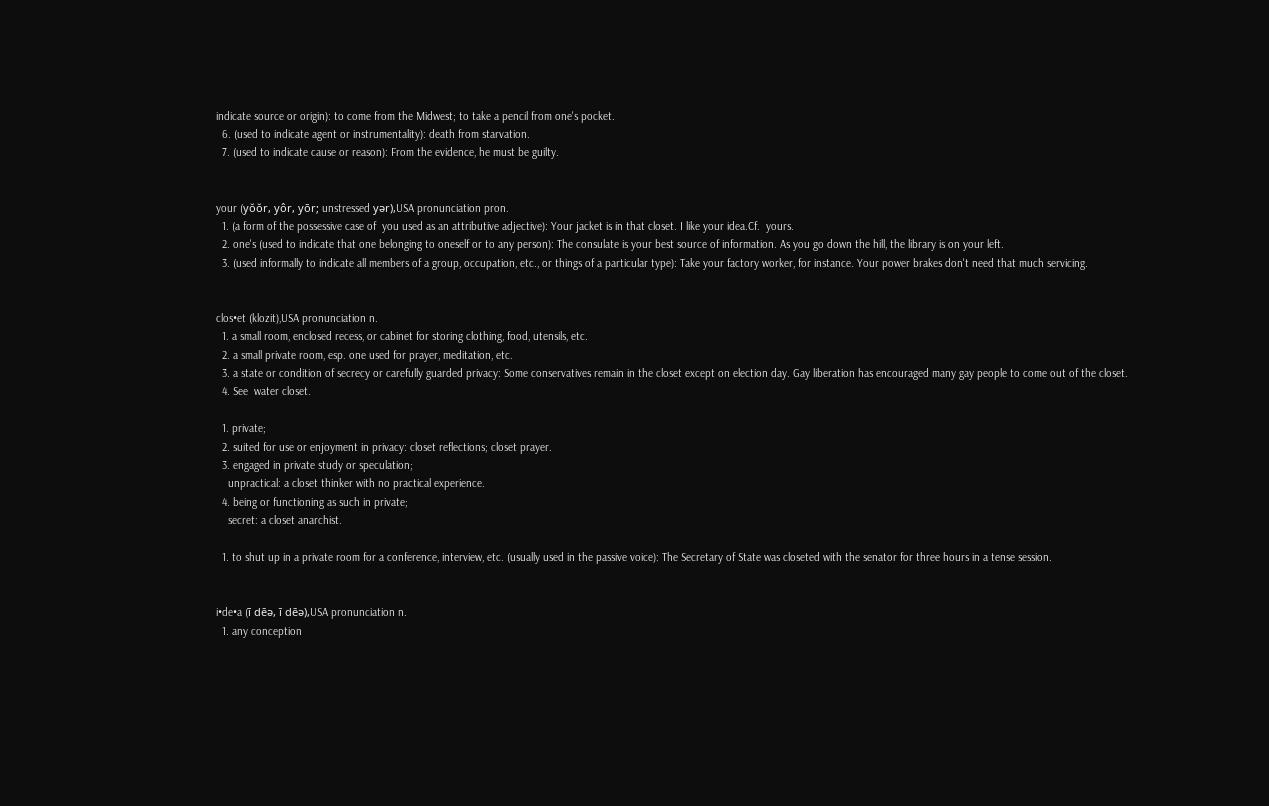indicate source or origin): to come from the Midwest; to take a pencil from one's pocket.
  6. (used to indicate agent or instrumentality): death from starvation.
  7. (used to indicate cause or reason): From the evidence, he must be guilty.


your (yŏŏr, yôr, yōr; unstressed yər),USA pronunciation pron.
  1. (a form of the possessive case of  you used as an attributive adjective): Your jacket is in that closet. I like your idea.Cf.  yours.
  2. one's (used to indicate that one belonging to oneself or to any person): The consulate is your best source of information. As you go down the hill, the library is on your left.
  3. (used informally to indicate all members of a group, occupation, etc., or things of a particular type): Take your factory worker, for instance. Your power brakes don't need that much servicing.


clos•et (klozit),USA pronunciation n.
  1. a small room, enclosed recess, or cabinet for storing clothing, food, utensils, etc.
  2. a small private room, esp. one used for prayer, meditation, etc.
  3. a state or condition of secrecy or carefully guarded privacy: Some conservatives remain in the closet except on election day. Gay liberation has encouraged many gay people to come out of the closet.
  4. See  water closet.

  1. private;
  2. suited for use or enjoyment in privacy: closet reflections; closet prayer.
  3. engaged in private study or speculation;
    unpractical: a closet thinker with no practical experience.
  4. being or functioning as such in private;
    secret: a closet anarchist.

  1. to shut up in a private room for a conference, interview, etc. (usually used in the passive voice): The Secretary of State was closeted with the senator for three hours in a tense session.


i•de•a (ī dēə, ī dēə),USA pronunciation n.
  1. any conception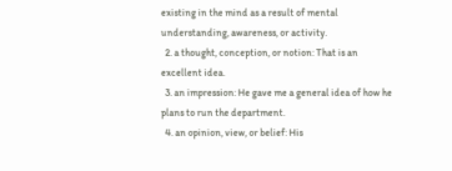existing in the mind as a result of mental understanding, awareness, or activity.
  2. a thought, conception, or notion: That is an excellent idea.
  3. an impression: He gave me a general idea of how he plans to run the department.
  4. an opinion, view, or belief: His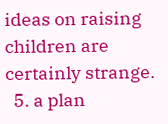ideas on raising children are certainly strange.
  5. a plan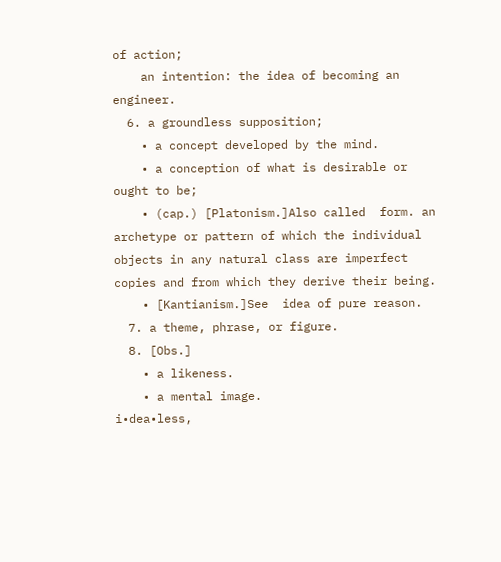of action;
    an intention: the idea of becoming an engineer.
  6. a groundless supposition;
    • a concept developed by the mind.
    • a conception of what is desirable or ought to be;
    • (cap.) [Platonism.]Also called  form. an archetype or pattern of which the individual objects in any natural class are imperfect copies and from which they derive their being.
    • [Kantianism.]See  idea of pure reason.
  7. a theme, phrase, or figure.
  8. [Obs.]
    • a likeness.
    • a mental image.
i•dea•less,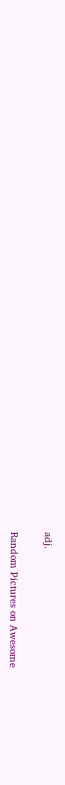adj.

Random Pictures on Awesome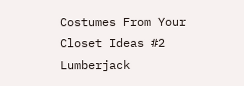Costumes From Your Closet Ideas #2 Lumberjack